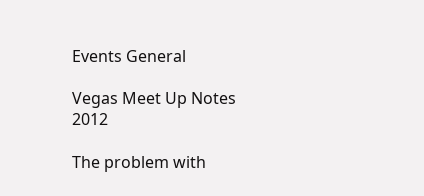Events General

Vegas Meet Up Notes 2012

The problem with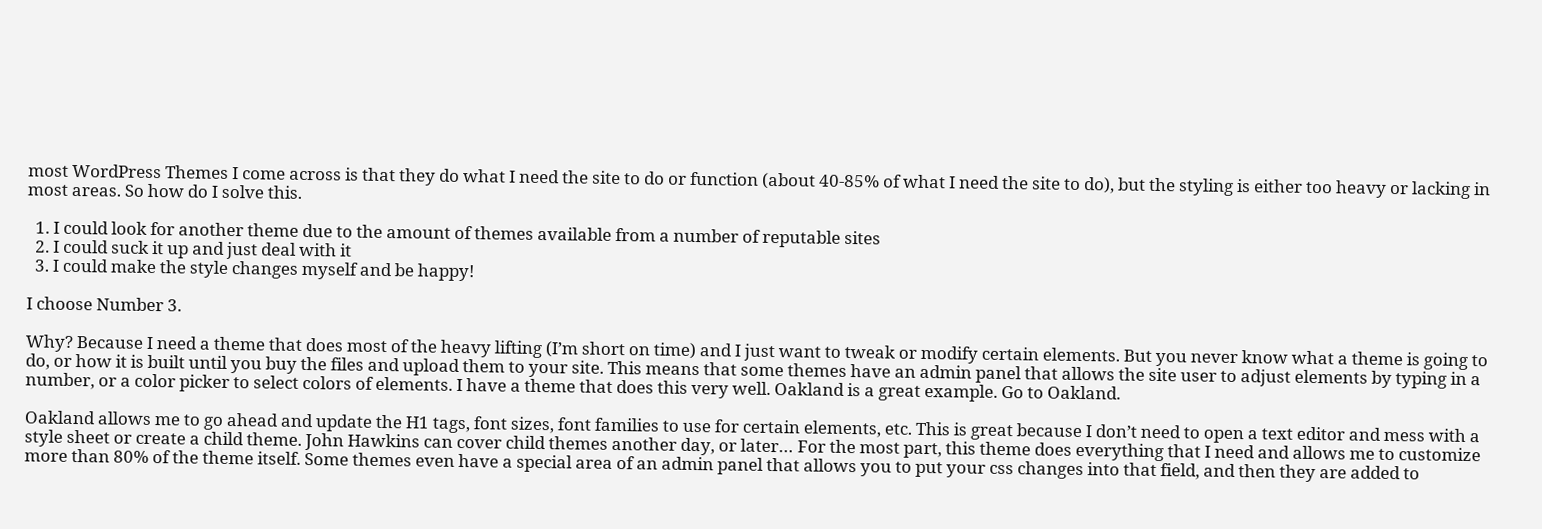most WordPress Themes I come across is that they do what I need the site to do or function (about 40-85% of what I need the site to do), but the styling is either too heavy or lacking in most areas. So how do I solve this.

  1. I could look for another theme due to the amount of themes available from a number of reputable sites
  2. I could suck it up and just deal with it
  3. I could make the style changes myself and be happy!

I choose Number 3.

Why? Because I need a theme that does most of the heavy lifting (I’m short on time) and I just want to tweak or modify certain elements. But you never know what a theme is going to do, or how it is built until you buy the files and upload them to your site. This means that some themes have an admin panel that allows the site user to adjust elements by typing in a number, or a color picker to select colors of elements. I have a theme that does this very well. Oakland is a great example. Go to Oakland.

Oakland allows me to go ahead and update the H1 tags, font sizes, font families to use for certain elements, etc. This is great because I don’t need to open a text editor and mess with a style sheet or create a child theme. John Hawkins can cover child themes another day, or later… For the most part, this theme does everything that I need and allows me to customize more than 80% of the theme itself. Some themes even have a special area of an admin panel that allows you to put your css changes into that field, and then they are added to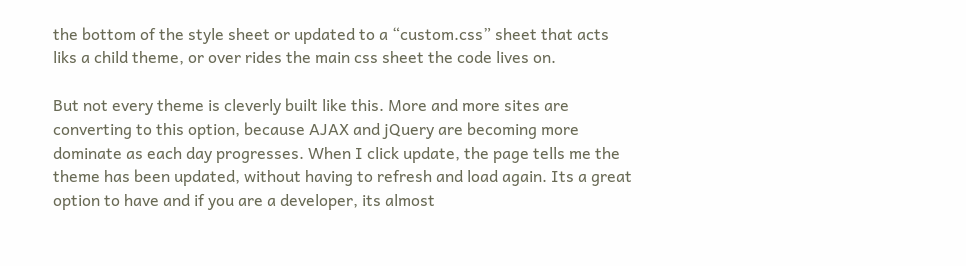the bottom of the style sheet or updated to a “custom.css” sheet that acts liks a child theme, or over rides the main css sheet the code lives on.

But not every theme is cleverly built like this. More and more sites are converting to this option, because AJAX and jQuery are becoming more dominate as each day progresses. When I click update, the page tells me the theme has been updated, without having to refresh and load again. Its a great option to have and if you are a developer, its almost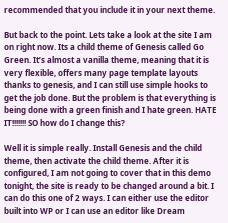recommended that you include it in your next theme.

But back to the point. Lets take a look at the site I am on right now. Its a child theme of Genesis called Go Green. It’s almost a vanilla theme, meaning that it is very flexible, offers many page template layouts thanks to genesis, and I can still use simple hooks to get the job done. But the problem is that everything is being done with a green finish and I hate green. HATE IT!!!!!!! SO how do I change this?

Well it is simple really. Install Genesis and the child theme, then activate the child theme. After it is configured, I am not going to cover that in this demo tonight, the site is ready to be changed around a bit. I can do this one of 2 ways. I can either use the editor built into WP or I can use an editor like Dream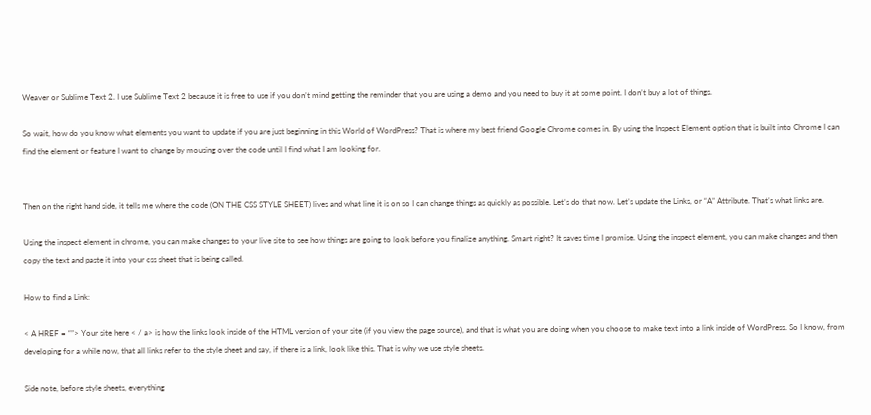Weaver or Sublime Text 2. I use Sublime Text 2 because it is free to use if you don’t mind getting the reminder that you are using a demo and you need to buy it at some point. I don’t buy a lot of things.

So wait, how do you know what elements you want to update if you are just beginning in this World of WordPress? That is where my best friend Google Chrome comes in. By using the Inspect Element option that is built into Chrome I can find the element or feature I want to change by mousing over the code until I find what I am looking for.


Then on the right hand side, it tells me where the code (ON THE CSS STYLE SHEET) lives and what line it is on so I can change things as quickly as possible. Let’s do that now. Let’s update the Links, or “A” Attribute. That’s what links are.

Using the inspect element in chrome, you can make changes to your live site to see how things are going to look before you finalize anything. Smart right? It saves time I promise. Using the inspect element, you can make changes and then copy the text and paste it into your css sheet that is being called.

How to find a Link:

< A HREF = “”> Your site here < / a> is how the links look inside of the HTML version of your site (if you view the page source), and that is what you are doing when you choose to make text into a link inside of WordPress. So I know, from developing for a while now, that all links refer to the style sheet and say, if there is a link, look like this. That is why we use style sheets.

Side note, before style sheets, everything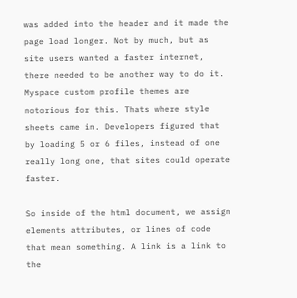was added into the header and it made the page load longer. Not by much, but as site users wanted a faster internet, there needed to be another way to do it. Myspace custom profile themes are notorious for this. Thats where style sheets came in. Developers figured that by loading 5 or 6 files, instead of one really long one, that sites could operate faster.

So inside of the html document, we assign elements attributes, or lines of code that mean something. A link is a link to the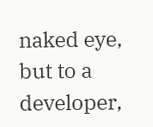naked eye, but to a developer,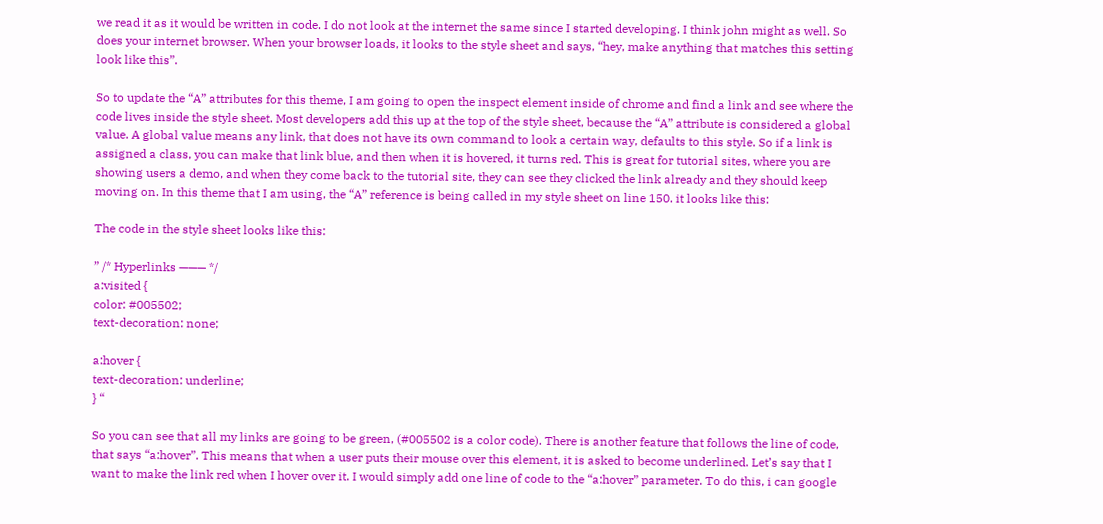we read it as it would be written in code. I do not look at the internet the same since I started developing. I think john might as well. So does your internet browser. When your browser loads, it looks to the style sheet and says, “hey, make anything that matches this setting look like this”.

So to update the “A” attributes for this theme, I am going to open the inspect element inside of chrome and find a link and see where the code lives inside the style sheet. Most developers add this up at the top of the style sheet, because the “A” attribute is considered a global value. A global value means any link, that does not have its own command to look a certain way, defaults to this style. So if a link is assigned a class, you can make that link blue, and then when it is hovered, it turns red. This is great for tutorial sites, where you are showing users a demo, and when they come back to the tutorial site, they can see they clicked the link already and they should keep moving on. In this theme that I am using, the “A” reference is being called in my style sheet on line 150. it looks like this:

The code in the style sheet looks like this:

” /* Hyperlinks ——— */
a:visited {
color: #005502;
text-decoration: none;

a:hover {
text-decoration: underline;
} “

So you can see that all my links are going to be green, (#005502 is a color code). There is another feature that follows the line of code, that says “a:hover”. This means that when a user puts their mouse over this element, it is asked to become underlined. Let’s say that I want to make the link red when I hover over it. I would simply add one line of code to the “a:hover” parameter. To do this, i can google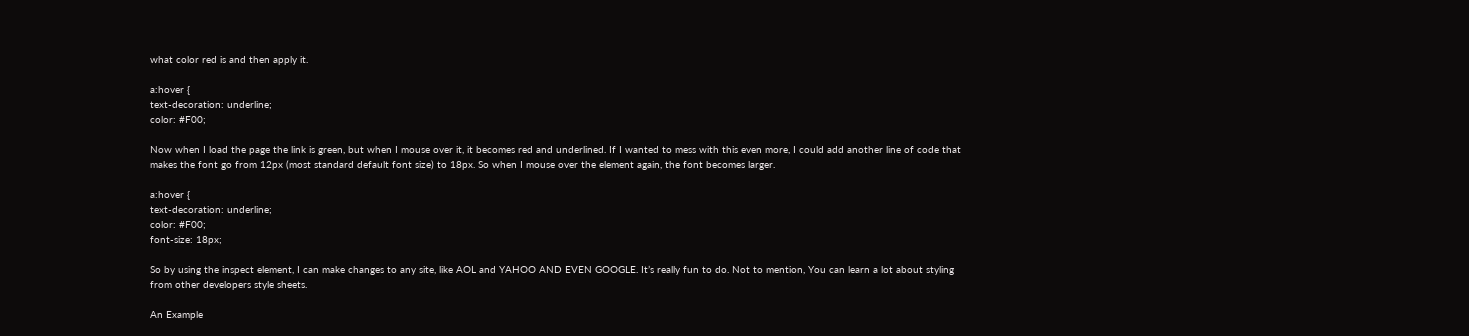what color red is and then apply it.

a:hover {
text-decoration: underline;
color: #F00;

Now when I load the page the link is green, but when I mouse over it, it becomes red and underlined. If I wanted to mess with this even more, I could add another line of code that makes the font go from 12px (most standard default font size) to 18px. So when I mouse over the element again, the font becomes larger.

a:hover {
text-decoration: underline;
color: #F00;
font-size: 18px;

So by using the inspect element, I can make changes to any site, like AOL and YAHOO AND EVEN GOOGLE. It’s really fun to do. Not to mention, You can learn a lot about styling from other developers style sheets.

An Example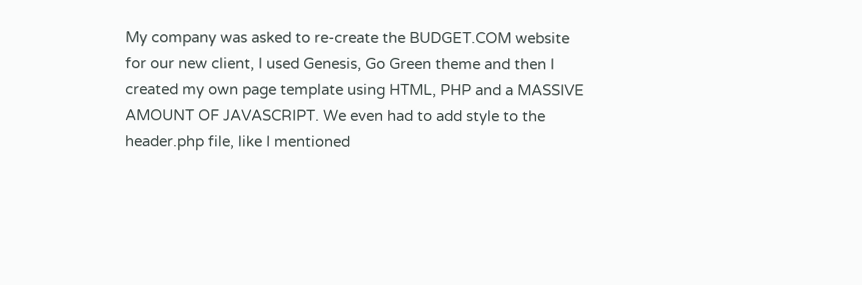My company was asked to re-create the BUDGET.COM website for our new client, I used Genesis, Go Green theme and then I created my own page template using HTML, PHP and a MASSIVE AMOUNT OF JAVASCRIPT. We even had to add style to the header.php file, like I mentioned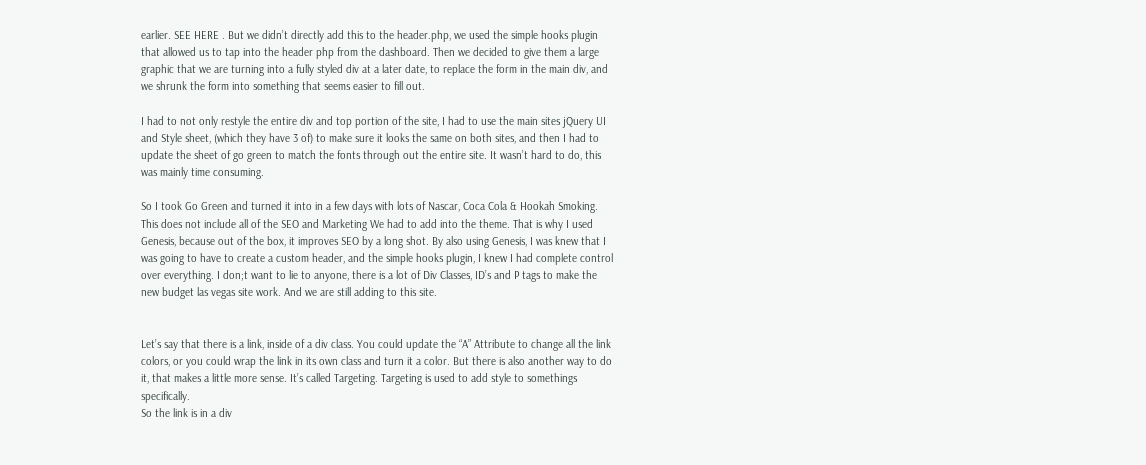earlier. SEE HERE . But we didn’t directly add this to the header.php, we used the simple hooks plugin that allowed us to tap into the header php from the dashboard. Then we decided to give them a large graphic that we are turning into a fully styled div at a later date, to replace the form in the main div, and we shrunk the form into something that seems easier to fill out.

I had to not only restyle the entire div and top portion of the site, I had to use the main sites jQuery UI and Style sheet, (which they have 3 of) to make sure it looks the same on both sites, and then I had to update the sheet of go green to match the fonts through out the entire site. It wasn’t hard to do, this was mainly time consuming.

So I took Go Green and turned it into in a few days with lots of Nascar, Coca Cola & Hookah Smoking. This does not include all of the SEO and Marketing We had to add into the theme. That is why I used Genesis, because out of the box, it improves SEO by a long shot. By also using Genesis, I was knew that I was going to have to create a custom header, and the simple hooks plugin, I knew I had complete control over everything. I don;t want to lie to anyone, there is a lot of Div Classes, ID’s and P tags to make the new budget las vegas site work. And we are still adding to this site.


Let’s say that there is a link, inside of a div class. You could update the “A” Attribute to change all the link colors, or you could wrap the link in its own class and turn it a color. But there is also another way to do it, that makes a little more sense. It’s called Targeting. Targeting is used to add style to somethings specifically.
So the link is in a div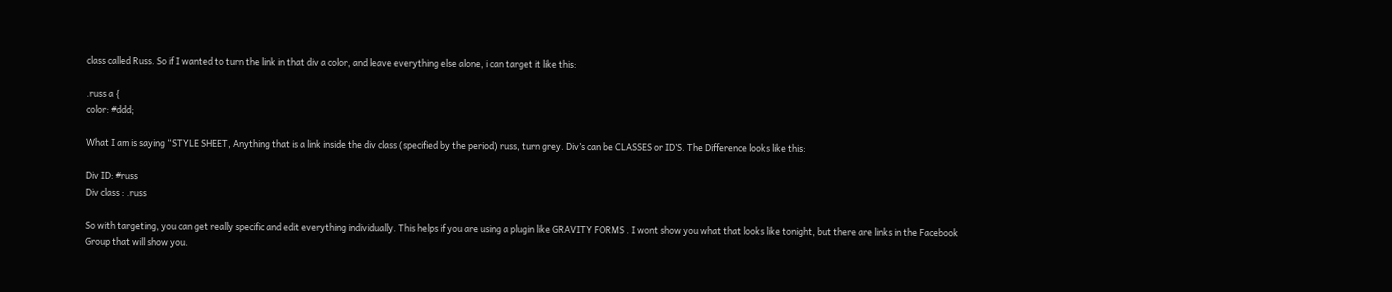class called Russ. So if I wanted to turn the link in that div a color, and leave everything else alone, i can target it like this:

.russ a {
color: #ddd;

What I am is saying “STYLE SHEET, Anything that is a link inside the div class (specified by the period) russ, turn grey. Div’s can be CLASSES or ID’S. The Difference looks like this:

Div ID: #russ
Div class : .russ

So with targeting, you can get really specific and edit everything individually. This helps if you are using a plugin like GRAVITY FORMS . I wont show you what that looks like tonight, but there are links in the Facebook Group that will show you.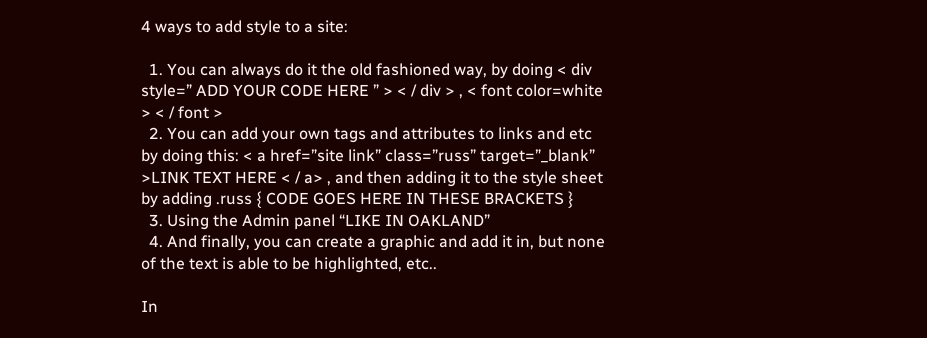4 ways to add style to a site:

  1. You can always do it the old fashioned way, by doing < div style=” ADD YOUR CODE HERE ” > < / div > , < font color=white > < / font >
  2. You can add your own tags and attributes to links and etc by doing this: < a href=”site link” class=”russ” target=”_blank” >LINK TEXT HERE < / a> , and then adding it to the style sheet by adding .russ { CODE GOES HERE IN THESE BRACKETS }
  3. Using the Admin panel “LIKE IN OAKLAND”
  4. And finally, you can create a graphic and add it in, but none of the text is able to be highlighted, etc..

In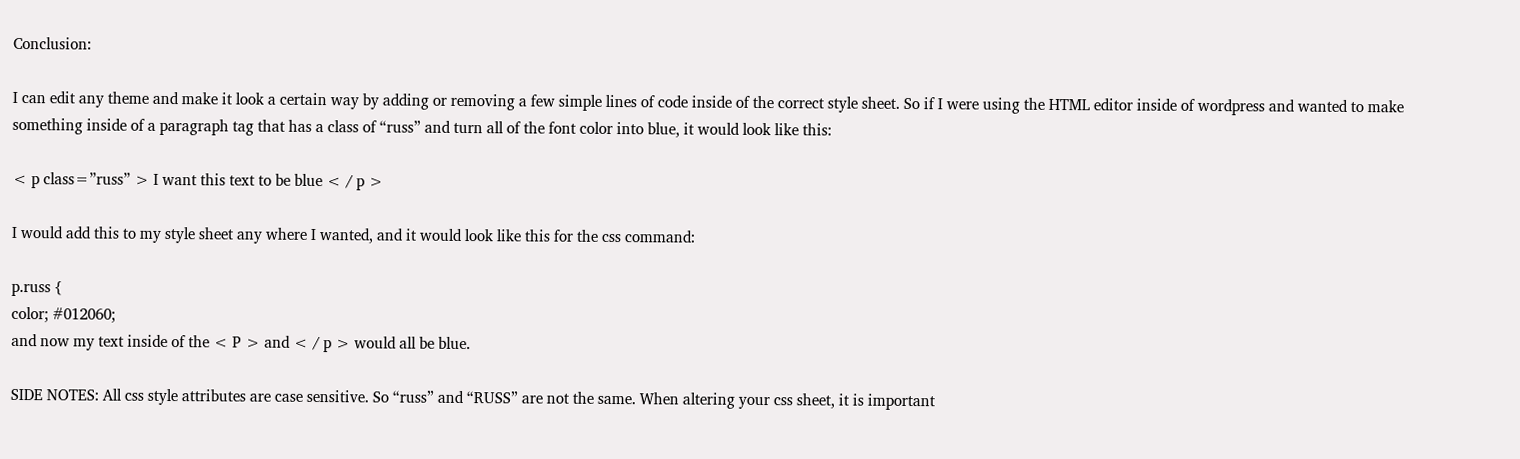Conclusion:

I can edit any theme and make it look a certain way by adding or removing a few simple lines of code inside of the correct style sheet. So if I were using the HTML editor inside of wordpress and wanted to make something inside of a paragraph tag that has a class of “russ” and turn all of the font color into blue, it would look like this:

< p class=”russ” > I want this text to be blue < / p >

I would add this to my style sheet any where I wanted, and it would look like this for the css command:

p.russ {
color; #012060;
and now my text inside of the < P > and < / p > would all be blue.

SIDE NOTES: All css style attributes are case sensitive. So “russ” and “RUSS” are not the same. When altering your css sheet, it is important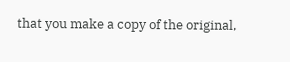that you make a copy of the original,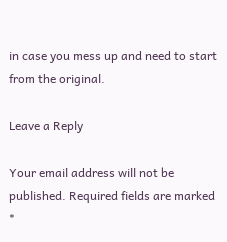in case you mess up and need to start from the original.

Leave a Reply

Your email address will not be published. Required fields are marked *